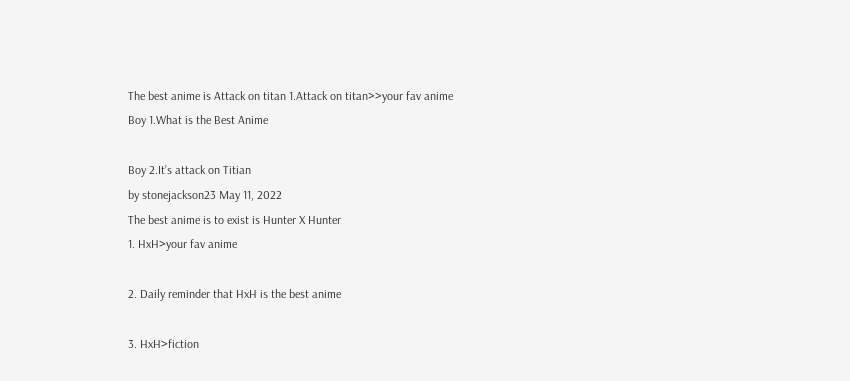The best anime is Attack on titan 1.Attack on titan>>your fav anime
Boy 1.What is the Best Anime

Boy 2.It’s attack on Titian
by stonejackson23 May 11, 2022
The best anime is to exist is Hunter X Hunter
1. HxH>your fav anime

2. Daily reminder that HxH is the best anime

3. HxH>fiction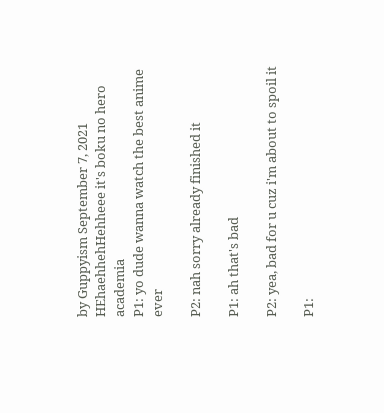by Guppyism September 7, 2021
HEhaehhehHehheee it's boku no hero academia
P1: yo dude wanna watch the best anime ever

P2: nah sorry already finished it

P1: ah that's bad

P2: yea, bad for u cuz i'm about to spoil it

P1: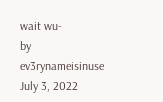wait wu-
by ev3rynameisinuse July 3, 2022